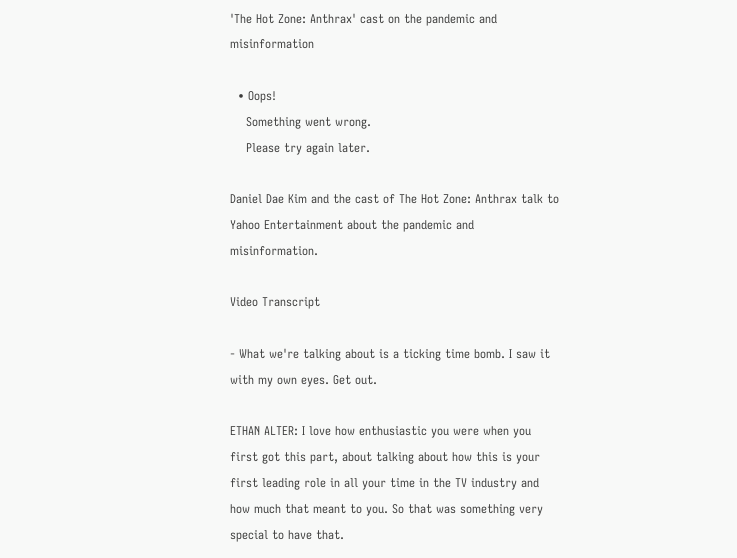'The Hot Zone: Anthrax' cast on the pandemic and misinformation

  • Oops!
    Something went wrong.
    Please try again later.

Daniel Dae Kim and the cast of The Hot Zone: Anthrax talk to Yahoo Entertainment about the pandemic and misinformation.

Video Transcript

- What we're talking about is a ticking time bomb. I saw it with my own eyes. Get out.

ETHAN ALTER: I love how enthusiastic you were when you first got this part, about talking about how this is your first leading role in all your time in the TV industry and how much that meant to you. So that was something very special to have that.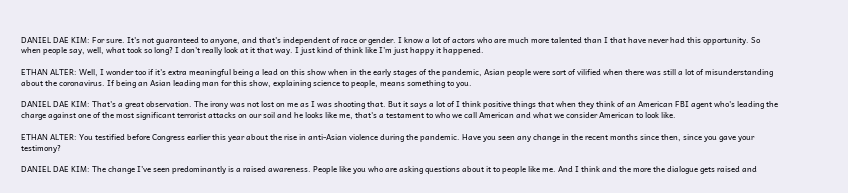DANIEL DAE KIM: For sure. It's not guaranteed to anyone, and that's independent of race or gender. I know a lot of actors who are much more talented than I that have never had this opportunity. So when people say, well, what took so long? I don't really look at it that way. I just kind of think like I'm just happy it happened.

ETHAN ALTER: Well, I wonder too if it's extra meaningful being a lead on this show when in the early stages of the pandemic, Asian people were sort of vilified when there was still a lot of misunderstanding about the coronavirus. If being an Asian leading man for this show, explaining science to people, means something to you.

DANIEL DAE KIM: That's a great observation. The irony was not lost on me as I was shooting that. But it says a lot of I think positive things that when they think of an American FBI agent who's leading the charge against one of the most significant terrorist attacks on our soil and he looks like me, that's a testament to who we call American and what we consider American to look like.

ETHAN ALTER: You testified before Congress earlier this year about the rise in anti-Asian violence during the pandemic. Have you seen any change in the recent months since then, since you gave your testimony?

DANIEL DAE KIM: The change I've seen predominantly is a raised awareness. People like you who are asking questions about it to people like me. And I think and the more the dialogue gets raised and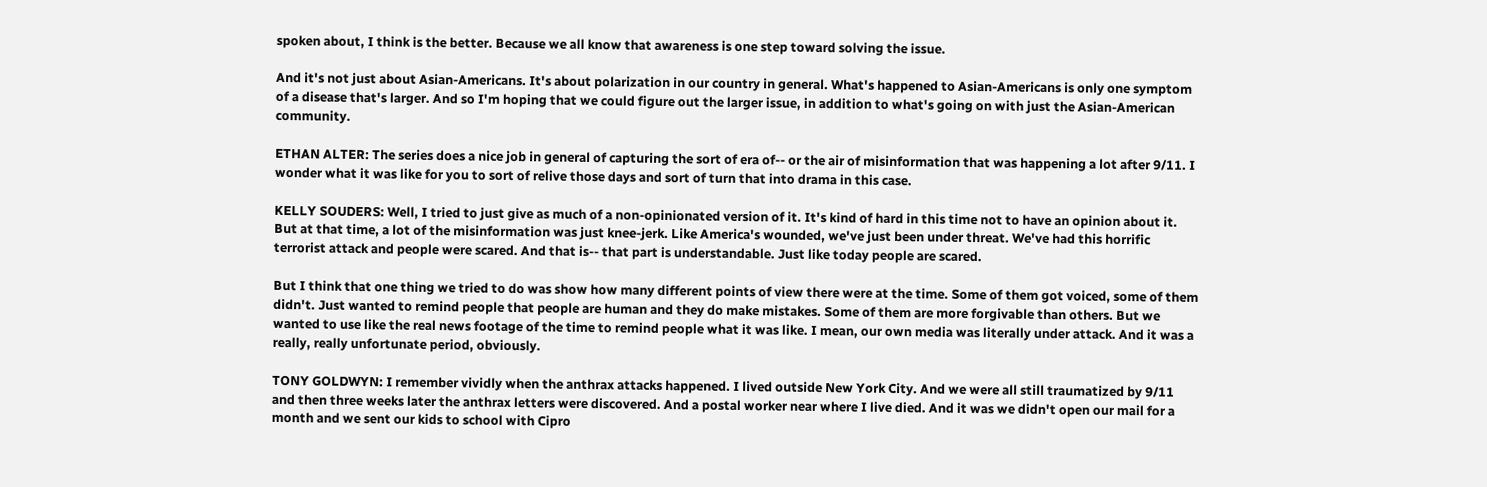spoken about, I think is the better. Because we all know that awareness is one step toward solving the issue.

And it's not just about Asian-Americans. It's about polarization in our country in general. What's happened to Asian-Americans is only one symptom of a disease that's larger. And so I'm hoping that we could figure out the larger issue, in addition to what's going on with just the Asian-American community.

ETHAN ALTER: The series does a nice job in general of capturing the sort of era of-- or the air of misinformation that was happening a lot after 9/11. I wonder what it was like for you to sort of relive those days and sort of turn that into drama in this case.

KELLY SOUDERS: Well, I tried to just give as much of a non-opinionated version of it. It's kind of hard in this time not to have an opinion about it. But at that time, a lot of the misinformation was just knee-jerk. Like America's wounded, we've just been under threat. We've had this horrific terrorist attack and people were scared. And that is-- that part is understandable. Just like today people are scared.

But I think that one thing we tried to do was show how many different points of view there were at the time. Some of them got voiced, some of them didn't. Just wanted to remind people that people are human and they do make mistakes. Some of them are more forgivable than others. But we wanted to use like the real news footage of the time to remind people what it was like. I mean, our own media was literally under attack. And it was a really, really unfortunate period, obviously.

TONY GOLDWYN: I remember vividly when the anthrax attacks happened. I lived outside New York City. And we were all still traumatized by 9/11 and then three weeks later the anthrax letters were discovered. And a postal worker near where I live died. And it was we didn't open our mail for a month and we sent our kids to school with Cipro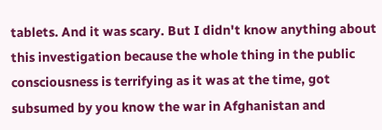tablets. And it was scary. But I didn't know anything about this investigation because the whole thing in the public consciousness is terrifying as it was at the time, got subsumed by you know the war in Afghanistan and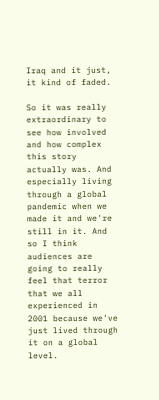Iraq and it just, it kind of faded.

So it was really extraordinary to see how involved and how complex this story actually was. And especially living through a global pandemic when we made it and we're still in it. And so I think audiences are going to really feel that terror that we all experienced in 2001 because we've just lived through it on a global level.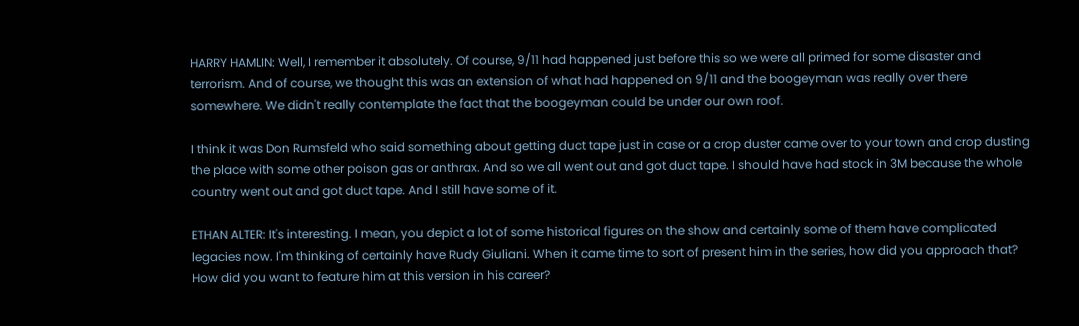HARRY HAMLIN: Well, I remember it absolutely. Of course, 9/11 had happened just before this so we were all primed for some disaster and terrorism. And of course, we thought this was an extension of what had happened on 9/11 and the boogeyman was really over there somewhere. We didn't really contemplate the fact that the boogeyman could be under our own roof.

I think it was Don Rumsfeld who said something about getting duct tape just in case or a crop duster came over to your town and crop dusting the place with some other poison gas or anthrax. And so we all went out and got duct tape. I should have had stock in 3M because the whole country went out and got duct tape. And I still have some of it.

ETHAN ALTER: It's interesting. I mean, you depict a lot of some historical figures on the show and certainly some of them have complicated legacies now. I'm thinking of certainly have Rudy Giuliani. When it came time to sort of present him in the series, how did you approach that? How did you want to feature him at this version in his career?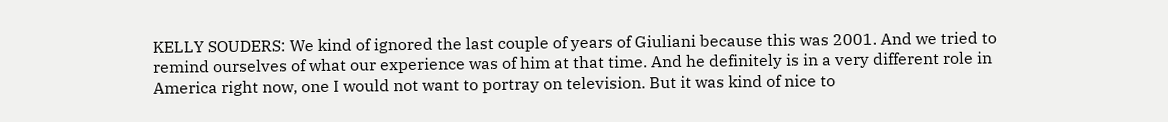KELLY SOUDERS: We kind of ignored the last couple of years of Giuliani because this was 2001. And we tried to remind ourselves of what our experience was of him at that time. And he definitely is in a very different role in America right now, one I would not want to portray on television. But it was kind of nice to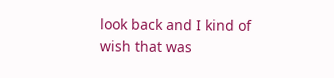look back and I kind of wish that was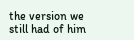the version we still had of him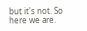but it's not. So here we are.